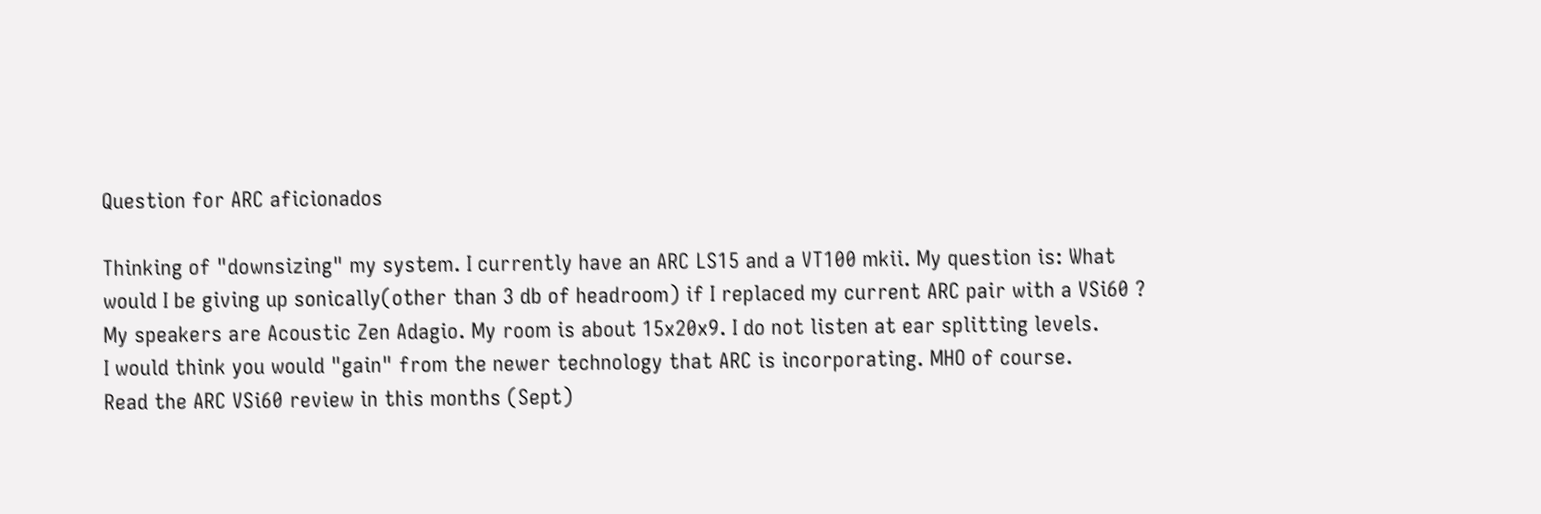Question for ARC aficionados

Thinking of "downsizing" my system. I currently have an ARC LS15 and a VT100 mkii. My question is: What would I be giving up sonically(other than 3 db of headroom) if I replaced my current ARC pair with a VSi60 ? My speakers are Acoustic Zen Adagio. My room is about 15x20x9. I do not listen at ear splitting levels.
I would think you would "gain" from the newer technology that ARC is incorporating. MHO of course.
Read the ARC VSi60 review in this months (Sept)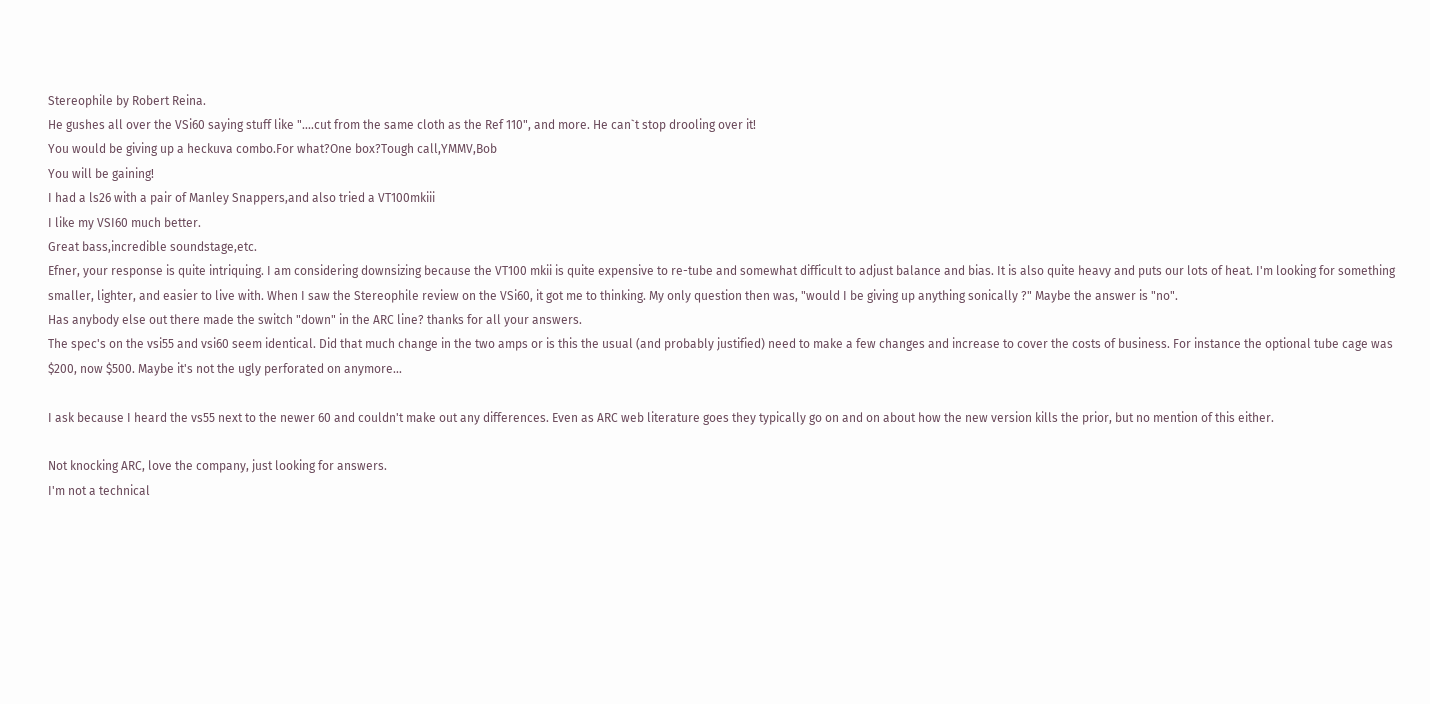Stereophile by Robert Reina.
He gushes all over the VSi60 saying stuff like "....cut from the same cloth as the Ref 110", and more. He can`t stop drooling over it!
You would be giving up a heckuva combo.For what?One box?Tough call,YMMV,Bob
You will be gaining!
I had a ls26 with a pair of Manley Snappers,and also tried a VT100mkiii
I like my VSI60 much better.
Great bass,incredible soundstage,etc.
Efner, your response is quite intriquing. I am considering downsizing because the VT100 mkii is quite expensive to re-tube and somewhat difficult to adjust balance and bias. It is also quite heavy and puts our lots of heat. I'm looking for something smaller, lighter, and easier to live with. When I saw the Stereophile review on the VSi60, it got me to thinking. My only question then was, "would I be giving up anything sonically ?" Maybe the answer is "no".
Has anybody else out there made the switch "down" in the ARC line? thanks for all your answers.
The spec's on the vsi55 and vsi60 seem identical. Did that much change in the two amps or is this the usual (and probably justified) need to make a few changes and increase to cover the costs of business. For instance the optional tube cage was $200, now $500. Maybe it's not the ugly perforated on anymore...

I ask because I heard the vs55 next to the newer 60 and couldn't make out any differences. Even as ARC web literature goes they typically go on and on about how the new version kills the prior, but no mention of this either.

Not knocking ARC, love the company, just looking for answers.
I'm not a technical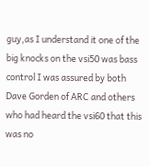guy,as I understand it one of the big knocks on the vsi50 was bass control I was assured by both Dave Gorden of ARC and others who had heard the vsi60 that this was no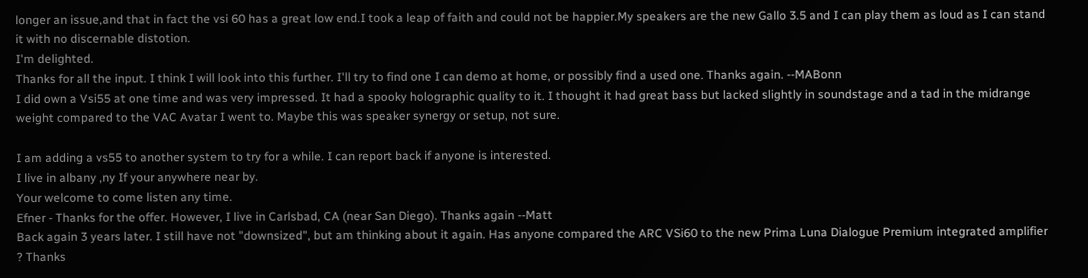longer an issue,and that in fact the vsi 60 has a great low end.I took a leap of faith and could not be happier.My speakers are the new Gallo 3.5 and I can play them as loud as I can stand it with no discernable distotion.
I'm delighted.
Thanks for all the input. I think I will look into this further. I'll try to find one I can demo at home, or possibly find a used one. Thanks again. --MABonn
I did own a Vsi55 at one time and was very impressed. It had a spooky holographic quality to it. I thought it had great bass but lacked slightly in soundstage and a tad in the midrange weight compared to the VAC Avatar I went to. Maybe this was speaker synergy or setup, not sure.

I am adding a vs55 to another system to try for a while. I can report back if anyone is interested.
I live in albany ,ny If your anywhere near by.
Your welcome to come listen any time.
Efner - Thanks for the offer. However, I live in Carlsbad, CA (near San Diego). Thanks again --Matt
Back again 3 years later. I still have not "downsized", but am thinking about it again. Has anyone compared the ARC VSi60 to the new Prima Luna Dialogue Premium integrated amplifier ? Thanks